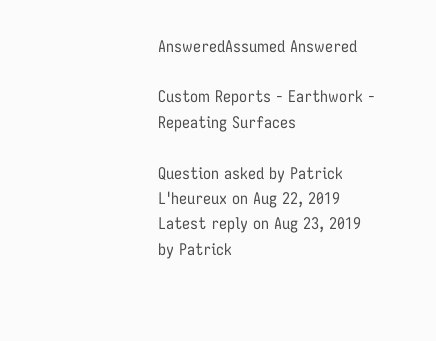AnsweredAssumed Answered

Custom Reports - Earthwork - Repeating Surfaces

Question asked by Patrick L'heureux on Aug 22, 2019
Latest reply on Aug 23, 2019 by Patrick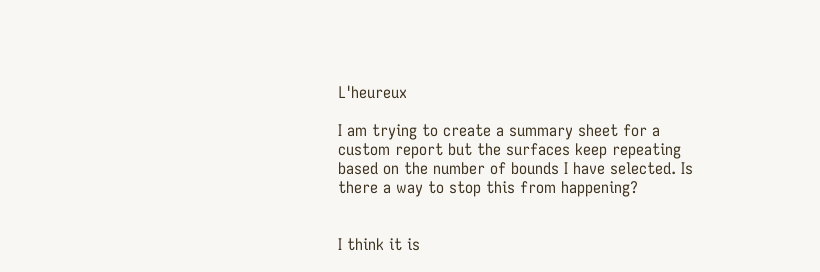L'heureux

I am trying to create a summary sheet for a custom report but the surfaces keep repeating based on the number of bounds I have selected. Is there a way to stop this from happening?


I think it is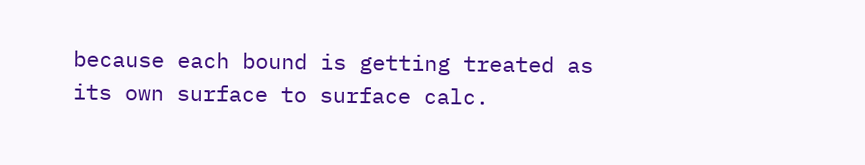because each bound is getting treated as its own surface to surface calc.